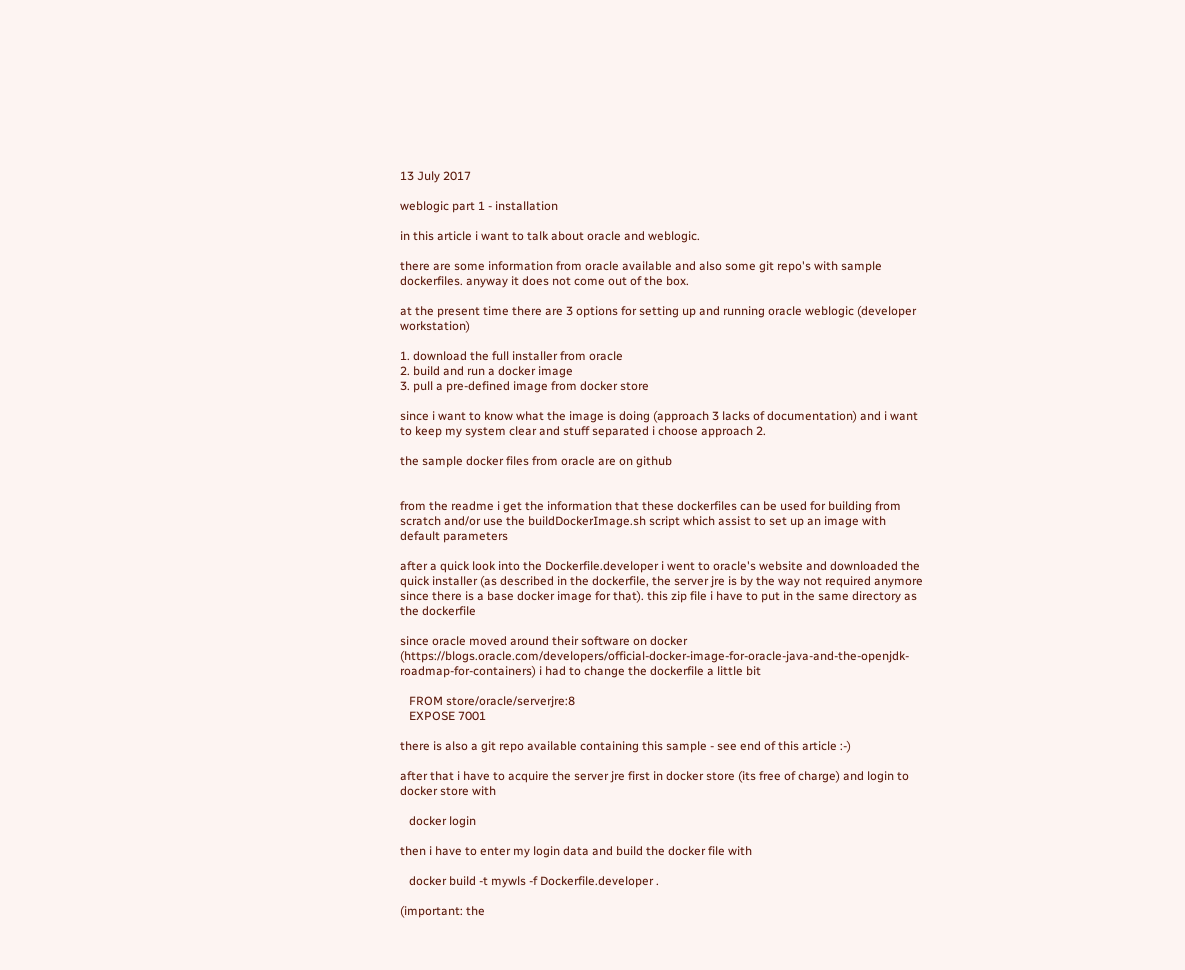13 July 2017

weblogic part 1 - installation

in this article i want to talk about oracle and weblogic.

there are some information from oracle available and also some git repo's with sample dockerfiles. anyway it does not come out of the box.

at the present time there are 3 options for setting up and running oracle weblogic (developer workstation)

1. download the full installer from oracle
2. build and run a docker image
3. pull a pre-defined image from docker store

since i want to know what the image is doing (approach 3 lacks of documentation) and i want to keep my system clear and stuff separated i choose approach 2.

the sample docker files from oracle are on github


from the readme i get the information that these dockerfiles can be used for building from scratch and/or use the buildDockerImage.sh script which assist to set up an image with default parameters

after a quick look into the Dockerfile.developer i went to oracle's website and downloaded the quick installer (as described in the dockerfile, the server jre is by the way not required anymore since there is a base docker image for that). this zip file i have to put in the same directory as the dockerfile

since oracle moved around their software on docker (https://blogs.oracle.com/developers/official-docker-image-for-oracle-java-and-the-openjdk-roadmap-for-containers) i had to change the dockerfile a little bit

   FROM store/oracle/serverjre:8
   EXPOSE 7001

there is also a git repo available containing this sample - see end of this article :-)

after that i have to acquire the server jre first in docker store (its free of charge) and login to docker store with

   docker login

then i have to enter my login data and build the docker file with

   docker build -t mywls -f Dockerfile.developer .

(important: the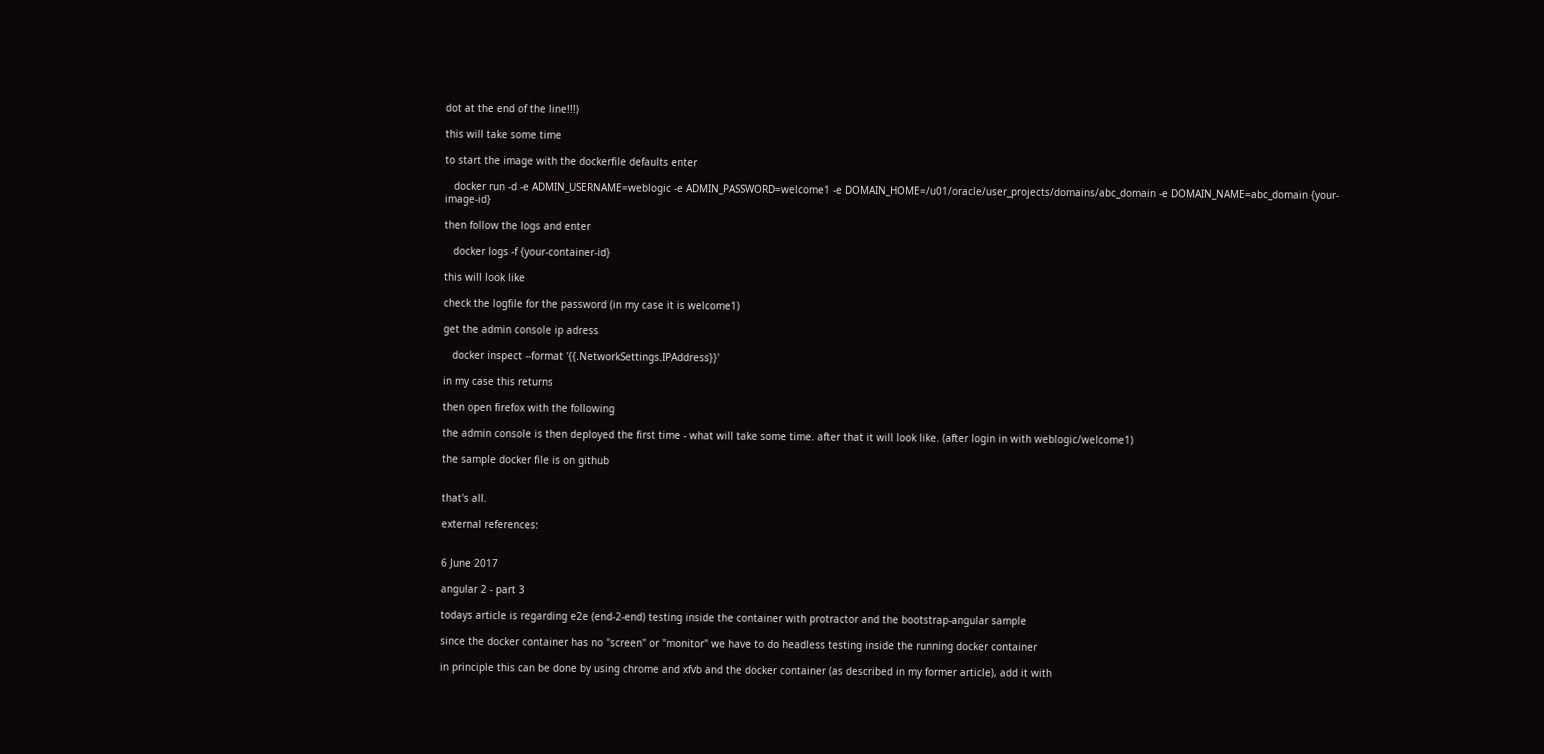dot at the end of the line!!!)

this will take some time

to start the image with the dockerfile defaults enter

   docker run -d -e ADMIN_USERNAME=weblogic -e ADMIN_PASSWORD=welcome1 -e DOMAIN_HOME=/u01/oracle/user_projects/domains/abc_domain -e DOMAIN_NAME=abc_domain {your-image-id}

then follow the logs and enter

   docker logs -f {your-container-id}

this will look like

check the logfile for the password (in my case it is welcome1)

get the admin console ip adress

   docker inspect --format '{{.NetworkSettings.IPAddress}}'

in my case this returns

then open firefox with the following

the admin console is then deployed the first time - what will take some time. after that it will look like. (after login in with weblogic/welcome1)

the sample docker file is on github


that's all.

external references:


6 June 2017

angular 2 - part 3

todays article is regarding e2e (end-2-end) testing inside the container with protractor and the bootstrap-angular sample

since the docker container has no "screen" or "monitor" we have to do headless testing inside the running docker container

in principle this can be done by using chrome and xfvb and the docker container (as described in my former article), add it with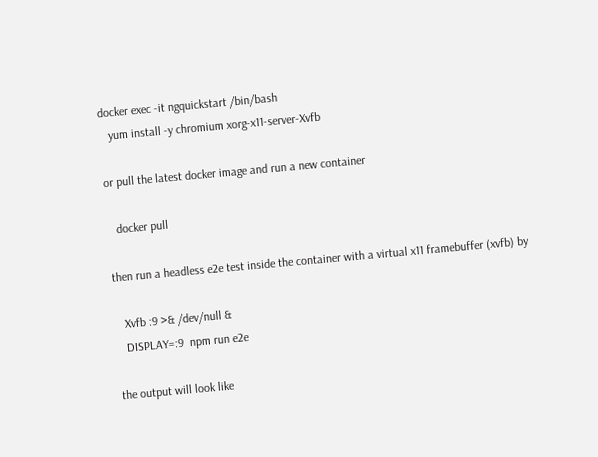docker exec -it ngquickstart /bin/bash
   yum install -y chromium xorg-x11-server-Xvfb

or pull the latest docker image and run a new container

   docker pull

then run a headless e2e test inside the container with a virtual x11 framebuffer (xvfb) by

   Xvfb :9 >& /dev/null &
   DISPLAY=:9  npm run e2e

the output will look like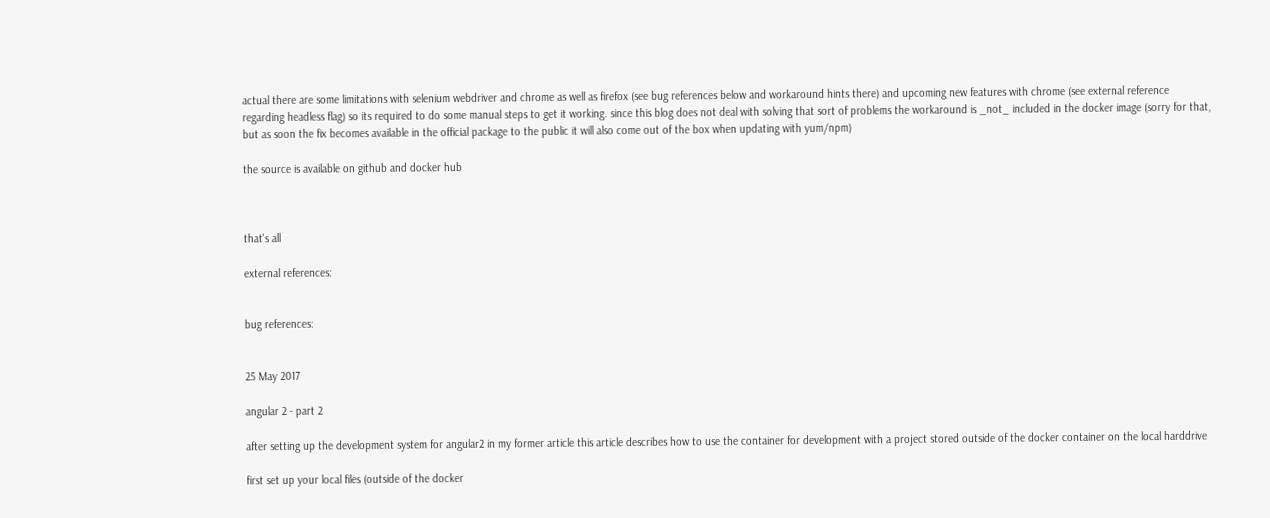actual there are some limitations with selenium webdriver and chrome as well as firefox (see bug references below and workaround hints there) and upcoming new features with chrome (see external reference regarding headless flag) so its required to do some manual steps to get it working. since this blog does not deal with solving that sort of problems the workaround is _not_ included in the docker image (sorry for that, but as soon the fix becomes available in the official package to the public it will also come out of the box when updating with yum/npm)

the source is available on github and docker hub



that's all

external references:


bug references:


25 May 2017

angular 2 - part 2

after setting up the development system for angular2 in my former article this article describes how to use the container for development with a project stored outside of the docker container on the local harddrive

first set up your local files (outside of the docker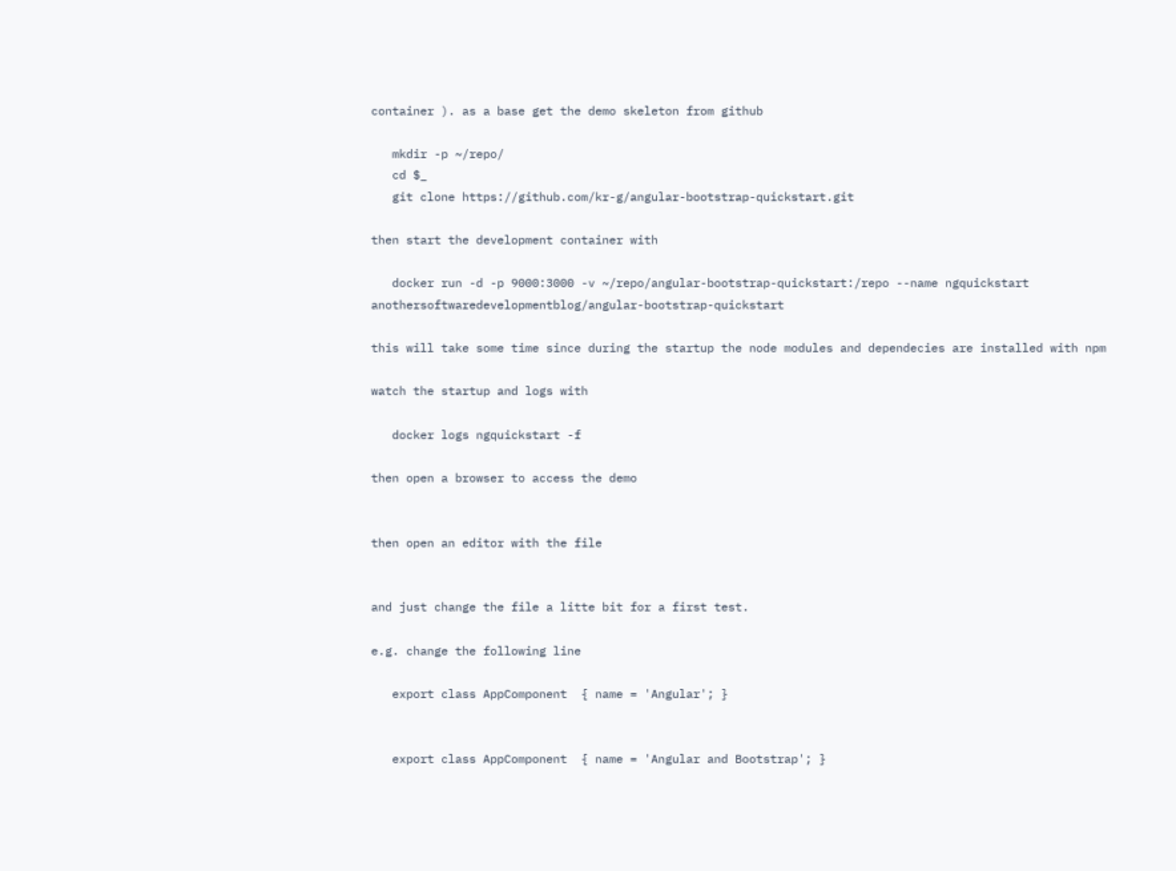container ). as a base get the demo skeleton from github

   mkdir -p ~/repo/
   cd $_
   git clone https://github.com/kr-g/angular-bootstrap-quickstart.git

then start the development container with

   docker run -d -p 9000:3000 -v ~/repo/angular-bootstrap-quickstart:/repo --name ngquickstart anothersoftwaredevelopmentblog/angular-bootstrap-quickstart

this will take some time since during the startup the node modules and dependecies are installed with npm

watch the startup and logs with

   docker logs ngquickstart -f

then open a browser to access the demo


then open an editor with the file


and just change the file a litte bit for a first test.

e.g. change the following line

   export class AppComponent  { name = 'Angular'; }


   export class AppComponent  { name = 'Angular and Bootstrap'; }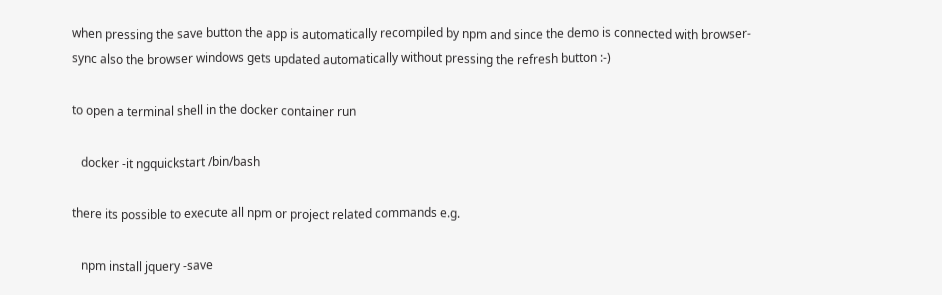when pressing the save button the app is automatically recompiled by npm and since the demo is connected with browser-sync also the browser windows gets updated automatically without pressing the refresh button :-)

to open a terminal shell in the docker container run

   docker -it ngquickstart /bin/bash

there its possible to execute all npm or project related commands e.g.

   npm install jquery -save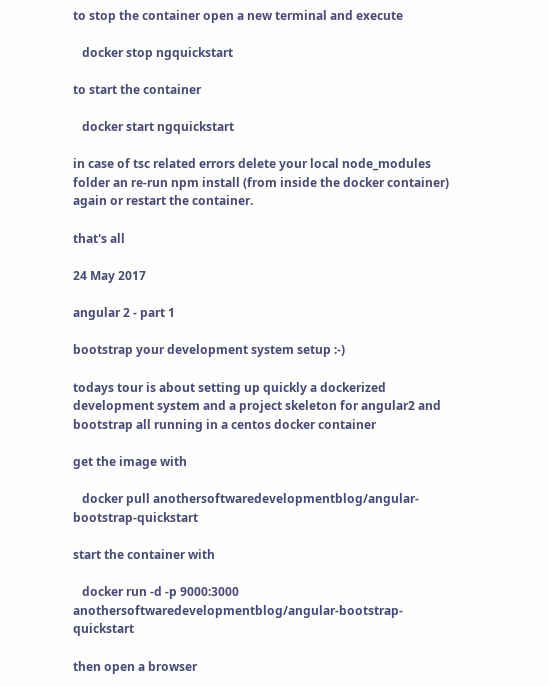to stop the container open a new terminal and execute

   docker stop ngquickstart

to start the container

   docker start ngquickstart

in case of tsc related errors delete your local node_modules folder an re-run npm install (from inside the docker container) again or restart the container.

that's all

24 May 2017

angular 2 - part 1

bootstrap your development system setup :-)

todays tour is about setting up quickly a dockerized development system and a project skeleton for angular2 and bootstrap all running in a centos docker container

get the image with

   docker pull anothersoftwaredevelopmentblog/angular-bootstrap-quickstart

start the container with

   docker run -d -p 9000:3000 anothersoftwaredevelopmentblog/angular-bootstrap-quickstart

then open a browser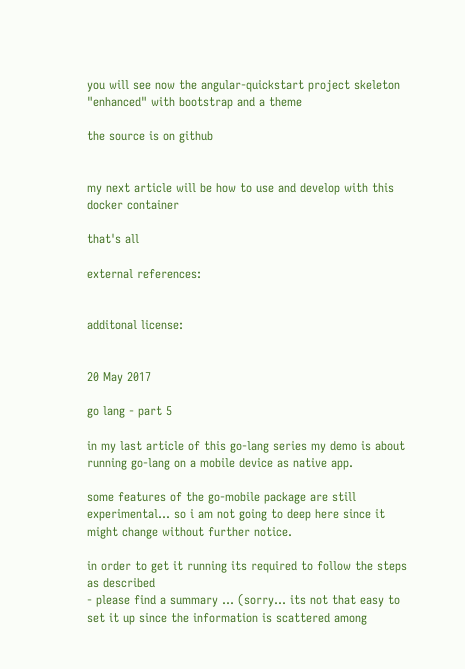you will see now the angular-quickstart project skeleton "enhanced" with bootstrap and a theme

the source is on github


my next article will be how to use and develop with this docker container

that's all

external references:


additonal license:


20 May 2017

go lang - part 5

in my last article of this go-lang series my demo is about running go-lang on a mobile device as native app.

some features of the go-mobile package are still experimental... so i am not going to deep here since it might change without further notice.

in order to get it running its required to follow the steps as described
- please find a summary ... (sorry... its not that easy to set it up since the information is scattered among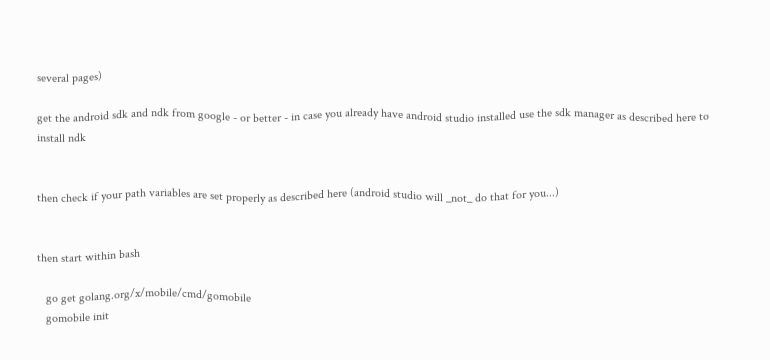several pages)

get the android sdk and ndk from google - or better - in case you already have android studio installed use the sdk manager as described here to install ndk


then check if your path variables are set properly as described here (android studio will _not_ do that for you...)


then start within bash

   go get golang.org/x/mobile/cmd/gomobile
   gomobile init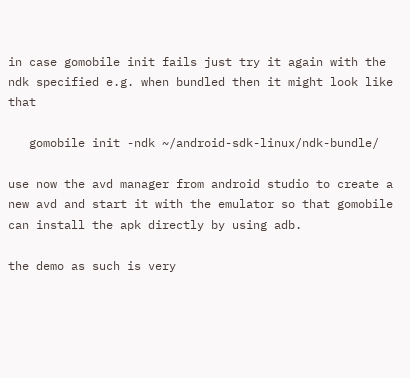in case gomobile init fails just try it again with the ndk specified e.g. when bundled then it might look like that

   gomobile init -ndk ~/android-sdk-linux/ndk-bundle/

use now the avd manager from android studio to create a new avd and start it with the emulator so that gomobile can install the apk directly by using adb.

the demo as such is very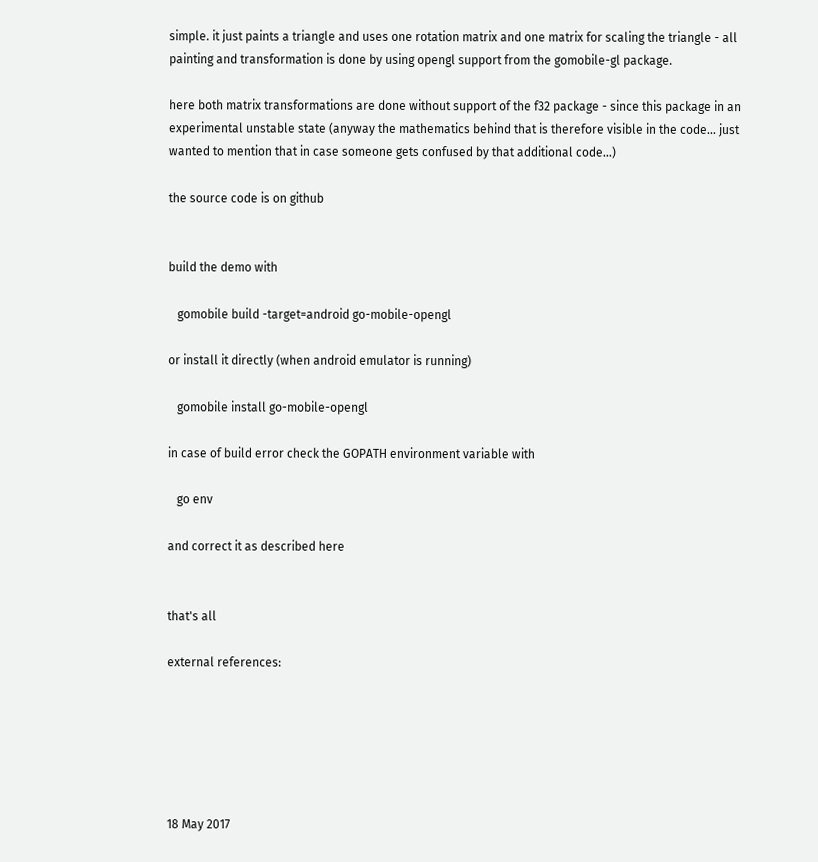simple. it just paints a triangle and uses one rotation matrix and one matrix for scaling the triangle - all painting and transformation is done by using opengl support from the gomobile-gl package.

here both matrix transformations are done without support of the f32 package - since this package in an experimental unstable state (anyway the mathematics behind that is therefore visible in the code... just wanted to mention that in case someone gets confused by that additional code...)

the source code is on github


build the demo with

   gomobile build -target=android go-mobile-opengl

or install it directly (when android emulator is running)

   gomobile install go-mobile-opengl

in case of build error check the GOPATH environment variable with

   go env

and correct it as described here


that's all

external references:






18 May 2017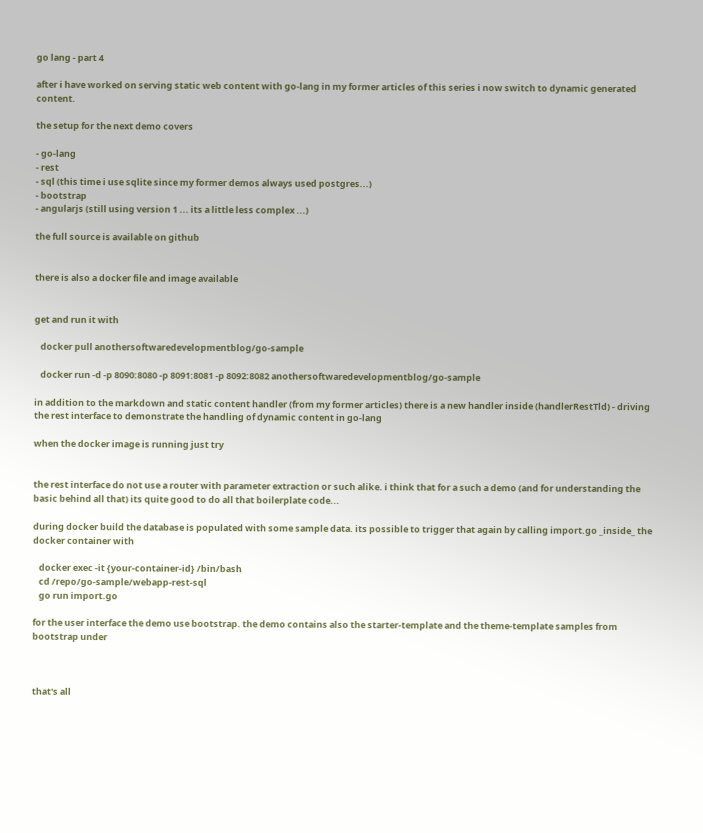go lang - part 4

after i have worked on serving static web content with go-lang in my former articles of this series i now switch to dynamic generated content.

the setup for the next demo covers

- go-lang
- rest
- sql (this time i use sqlite since my former demos always used postgres...)
- bootstrap
- angularjs (still using version 1 ... its a little less complex ...)

the full source is available on github


there is also a docker file and image available


get and run it with

   docker pull anothersoftwaredevelopmentblog/go-sample

   docker run -d -p 8090:8080 -p 8091:8081 -p 8092:8082 anothersoftwaredevelopmentblog/go-sample

in addition to the markdown and static content handler (from my former articles) there is a new handler inside (handlerRestTld) - driving the rest interface to demonstrate the handling of dynamic content in go-lang

when the docker image is running just try


the rest interface do not use a router with parameter extraction or such alike. i think that for a such a demo (and for understanding the basic behind all that) its quite good to do all that boilerplate code...

during docker build the database is populated with some sample data. its possible to trigger that again by calling import.go _inside_ the docker container with

   docker exec -it {your-container-id} /bin/bash
   cd /repo/go-sample/webapp-rest-sql
   go run import.go

for the user interface the demo use bootstrap. the demo contains also the starter-template and the theme-template samples from bootstrap under



that's all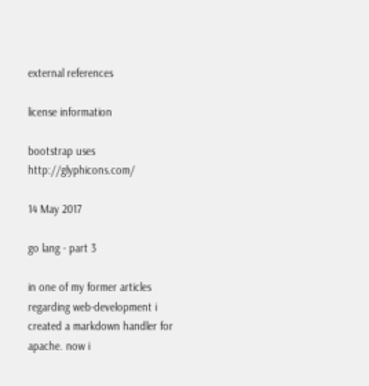external references

license information

bootstrap uses http://glyphicons.com/

14 May 2017

go lang - part 3

in one of my former articles regarding web-development i created a markdown handler for apache. now i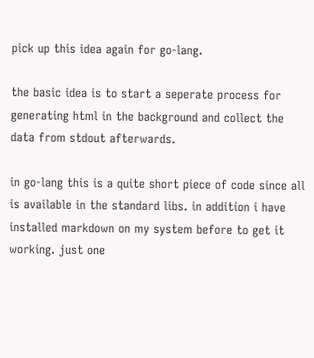pick up this idea again for go-lang.

the basic idea is to start a seperate process for generating html in the background and collect the data from stdout afterwards.

in go-lang this is a quite short piece of code since all is available in the standard libs. in addition i have installed markdown on my system before to get it working. just one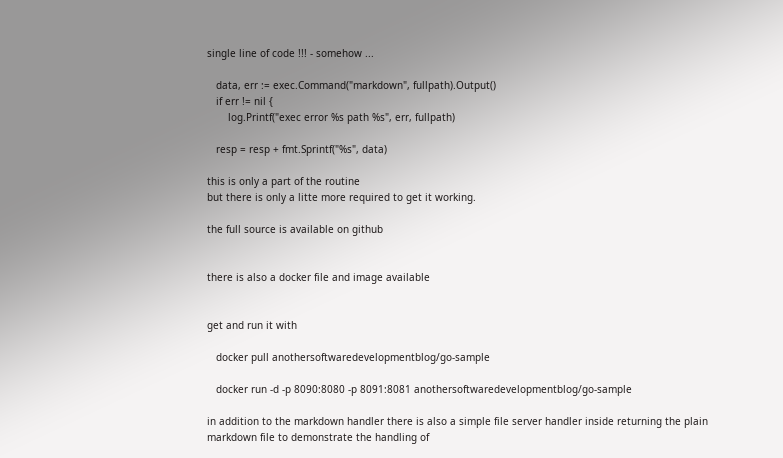single line of code !!! - somehow ...

   data, err := exec.Command("markdown", fullpath).Output()
   if err != nil {
       log.Printf("exec error %s path %s", err, fullpath)

   resp = resp + fmt.Sprintf("%s", data)

this is only a part of the routine
but there is only a litte more required to get it working.

the full source is available on github


there is also a docker file and image available


get and run it with

   docker pull anothersoftwaredevelopmentblog/go-sample

   docker run -d -p 8090:8080 -p 8091:8081 anothersoftwaredevelopmentblog/go-sample

in addition to the markdown handler there is also a simple file server handler inside returning the plain markdown file to demonstrate the handling of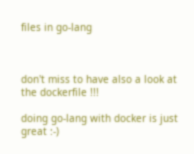files in go-lang



don't miss to have also a look at the dockerfile !!!

doing go-lang with docker is just great :-)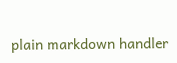plain markdown handler